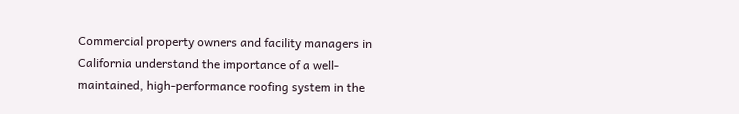Commercial property owners and facility managers in California understand the importance of a well-maintained, high-performance roofing system in the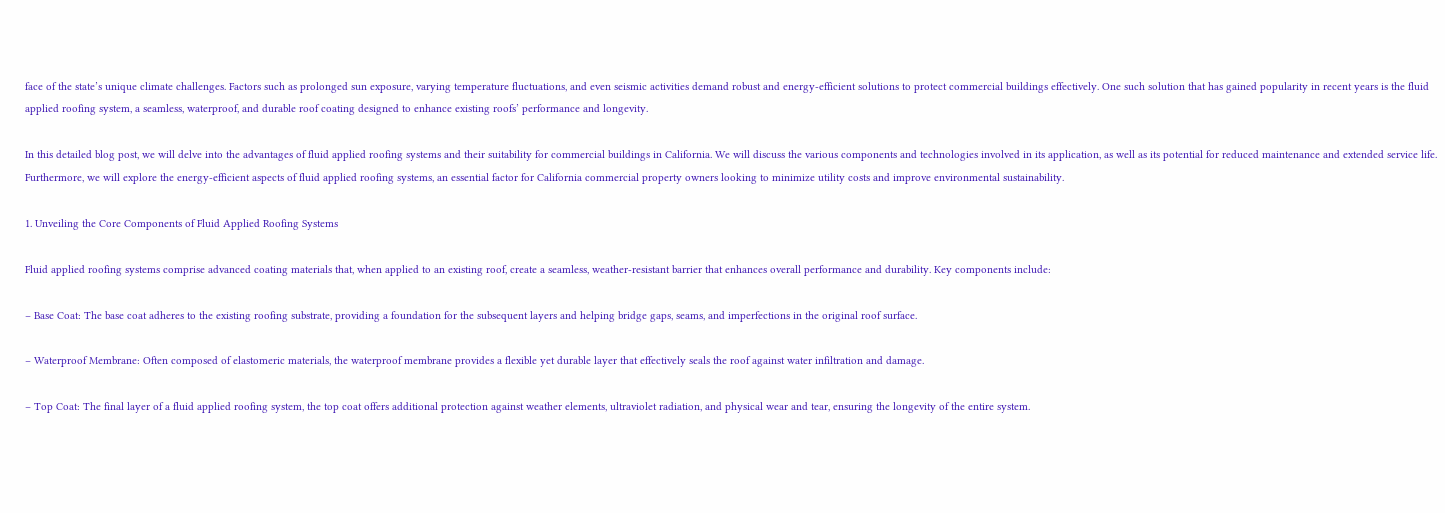face of the state’s unique climate challenges. Factors such as prolonged sun exposure, varying temperature fluctuations, and even seismic activities demand robust and energy-efficient solutions to protect commercial buildings effectively. One such solution that has gained popularity in recent years is the fluid applied roofing system, a seamless, waterproof, and durable roof coating designed to enhance existing roofs’ performance and longevity.

In this detailed blog post, we will delve into the advantages of fluid applied roofing systems and their suitability for commercial buildings in California. We will discuss the various components and technologies involved in its application, as well as its potential for reduced maintenance and extended service life. Furthermore, we will explore the energy-efficient aspects of fluid applied roofing systems, an essential factor for California commercial property owners looking to minimize utility costs and improve environmental sustainability.

1. Unveiling the Core Components of Fluid Applied Roofing Systems

Fluid applied roofing systems comprise advanced coating materials that, when applied to an existing roof, create a seamless, weather-resistant barrier that enhances overall performance and durability. Key components include:

– Base Coat: The base coat adheres to the existing roofing substrate, providing a foundation for the subsequent layers and helping bridge gaps, seams, and imperfections in the original roof surface.

– Waterproof Membrane: Often composed of elastomeric materials, the waterproof membrane provides a flexible yet durable layer that effectively seals the roof against water infiltration and damage.

– Top Coat: The final layer of a fluid applied roofing system, the top coat offers additional protection against weather elements, ultraviolet radiation, and physical wear and tear, ensuring the longevity of the entire system.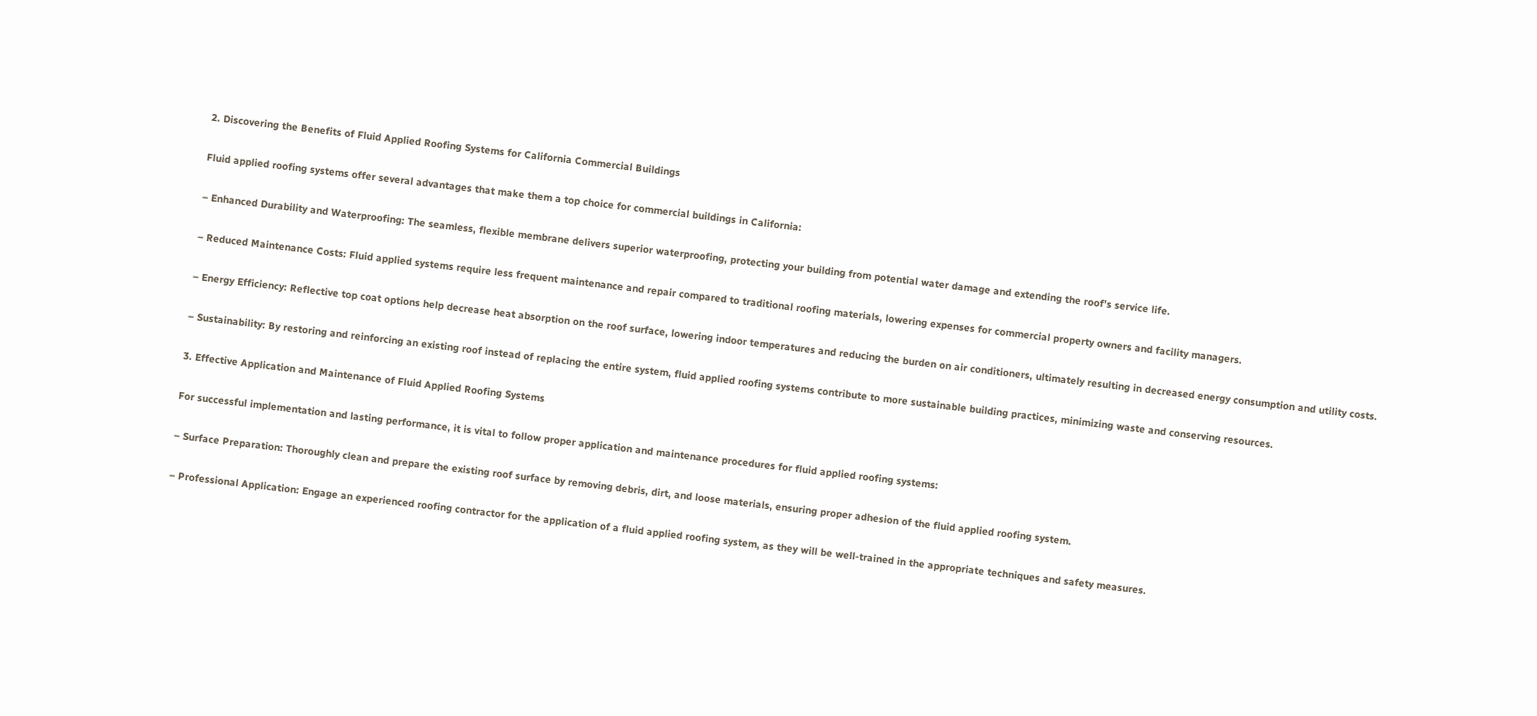2. Discovering the Benefits of Fluid Applied Roofing Systems for California Commercial Buildings

Fluid applied roofing systems offer several advantages that make them a top choice for commercial buildings in California:

– Enhanced Durability and Waterproofing: The seamless, flexible membrane delivers superior waterproofing, protecting your building from potential water damage and extending the roof’s service life.

– Reduced Maintenance Costs: Fluid applied systems require less frequent maintenance and repair compared to traditional roofing materials, lowering expenses for commercial property owners and facility managers.

– Energy Efficiency: Reflective top coat options help decrease heat absorption on the roof surface, lowering indoor temperatures and reducing the burden on air conditioners, ultimately resulting in decreased energy consumption and utility costs.

– Sustainability: By restoring and reinforcing an existing roof instead of replacing the entire system, fluid applied roofing systems contribute to more sustainable building practices, minimizing waste and conserving resources.

3. Effective Application and Maintenance of Fluid Applied Roofing Systems

For successful implementation and lasting performance, it is vital to follow proper application and maintenance procedures for fluid applied roofing systems:

– Surface Preparation: Thoroughly clean and prepare the existing roof surface by removing debris, dirt, and loose materials, ensuring proper adhesion of the fluid applied roofing system.

– Professional Application: Engage an experienced roofing contractor for the application of a fluid applied roofing system, as they will be well-trained in the appropriate techniques and safety measures.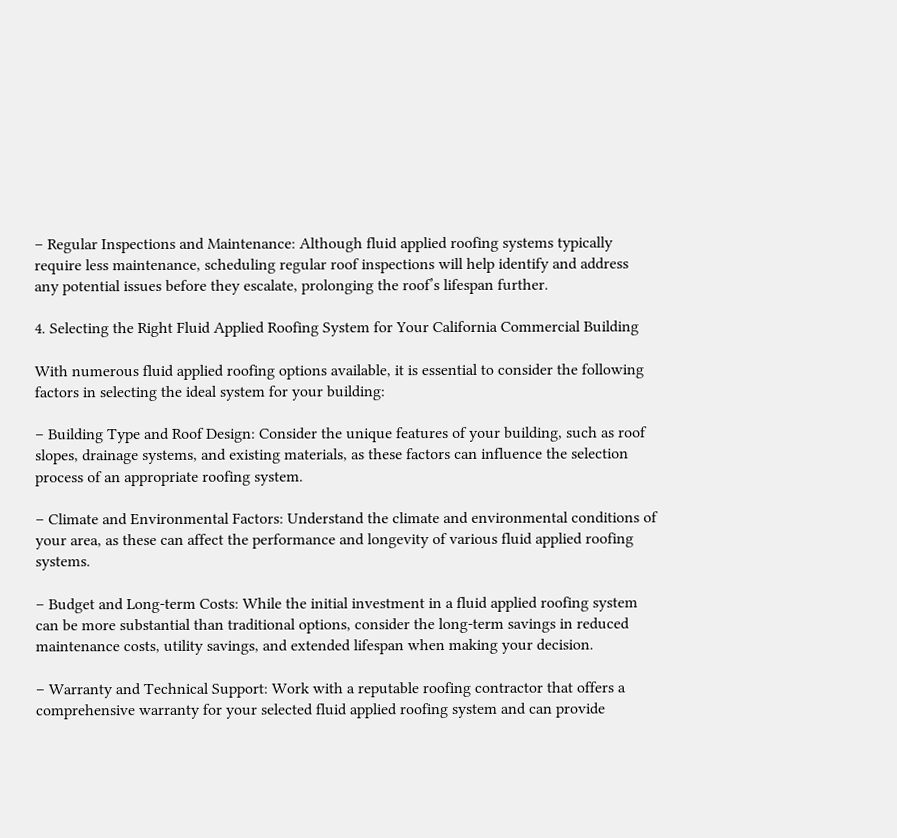– Regular Inspections and Maintenance: Although fluid applied roofing systems typically require less maintenance, scheduling regular roof inspections will help identify and address any potential issues before they escalate, prolonging the roof’s lifespan further.

4. Selecting the Right Fluid Applied Roofing System for Your California Commercial Building

With numerous fluid applied roofing options available, it is essential to consider the following factors in selecting the ideal system for your building:

– Building Type and Roof Design: Consider the unique features of your building, such as roof slopes, drainage systems, and existing materials, as these factors can influence the selection process of an appropriate roofing system.

– Climate and Environmental Factors: Understand the climate and environmental conditions of your area, as these can affect the performance and longevity of various fluid applied roofing systems.

– Budget and Long-term Costs: While the initial investment in a fluid applied roofing system can be more substantial than traditional options, consider the long-term savings in reduced maintenance costs, utility savings, and extended lifespan when making your decision.

– Warranty and Technical Support: Work with a reputable roofing contractor that offers a comprehensive warranty for your selected fluid applied roofing system and can provide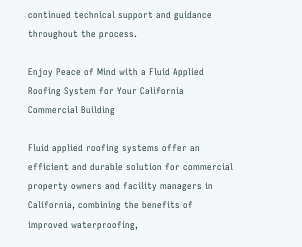continued technical support and guidance throughout the process.

Enjoy Peace of Mind with a Fluid Applied Roofing System for Your California Commercial Building

Fluid applied roofing systems offer an efficient and durable solution for commercial property owners and facility managers in California, combining the benefits of improved waterproofing,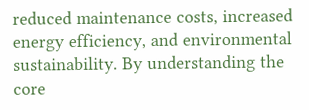reduced maintenance costs, increased energy efficiency, and environmental sustainability. By understanding the core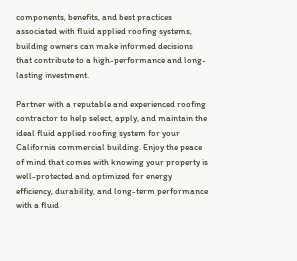components, benefits, and best practices associated with fluid applied roofing systems, building owners can make informed decisions that contribute to a high-performance and long-lasting investment.

Partner with a reputable and experienced roofing contractor to help select, apply, and maintain the ideal fluid applied roofing system for your California commercial building. Enjoy the peace of mind that comes with knowing your property is well-protected and optimized for energy efficiency, durability, and long-term performance with a fluid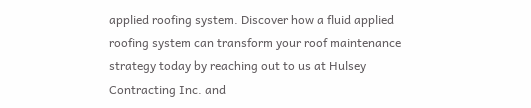applied roofing system. Discover how a fluid applied roofing system can transform your roof maintenance strategy today by reaching out to us at Hulsey Contracting Inc. and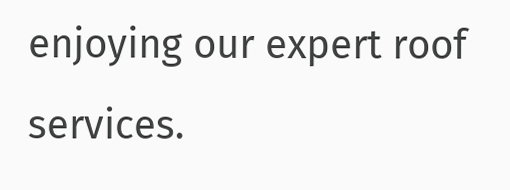enjoying our expert roof services.